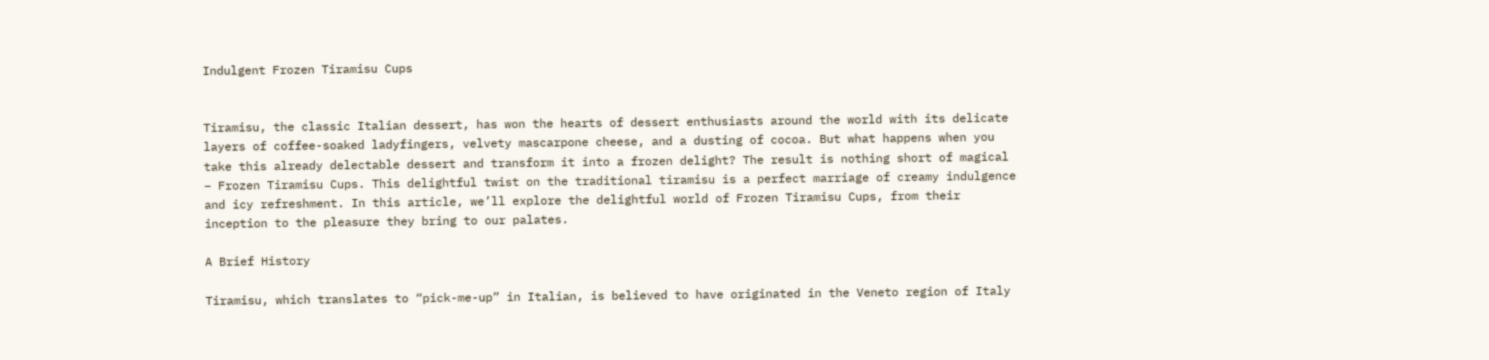Indulgent Frozen Tiramisu Cups


Tiramisu, the classic Italian dessert, has won the hearts of dessert enthusiasts around the world with its delicate layers of coffee-soaked ladyfingers, velvety mascarpone cheese, and a dusting of cocoa. But what happens when you take this already delectable dessert and transform it into a frozen delight? The result is nothing short of magical – Frozen Tiramisu Cups. This delightful twist on the traditional tiramisu is a perfect marriage of creamy indulgence and icy refreshment. In this article, we’ll explore the delightful world of Frozen Tiramisu Cups, from their inception to the pleasure they bring to our palates.

A Brief History

Tiramisu, which translates to “pick-me-up” in Italian, is believed to have originated in the Veneto region of Italy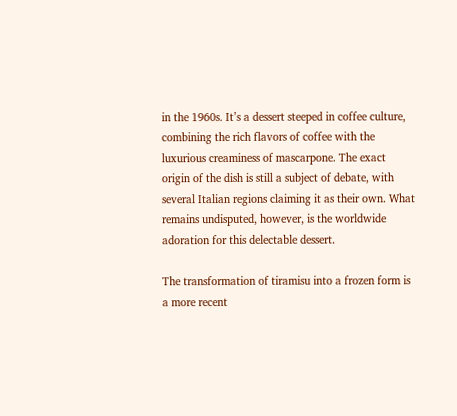in the 1960s. It’s a dessert steeped in coffee culture, combining the rich flavors of coffee with the luxurious creaminess of mascarpone. The exact origin of the dish is still a subject of debate, with several Italian regions claiming it as their own. What remains undisputed, however, is the worldwide adoration for this delectable dessert.

The transformation of tiramisu into a frozen form is a more recent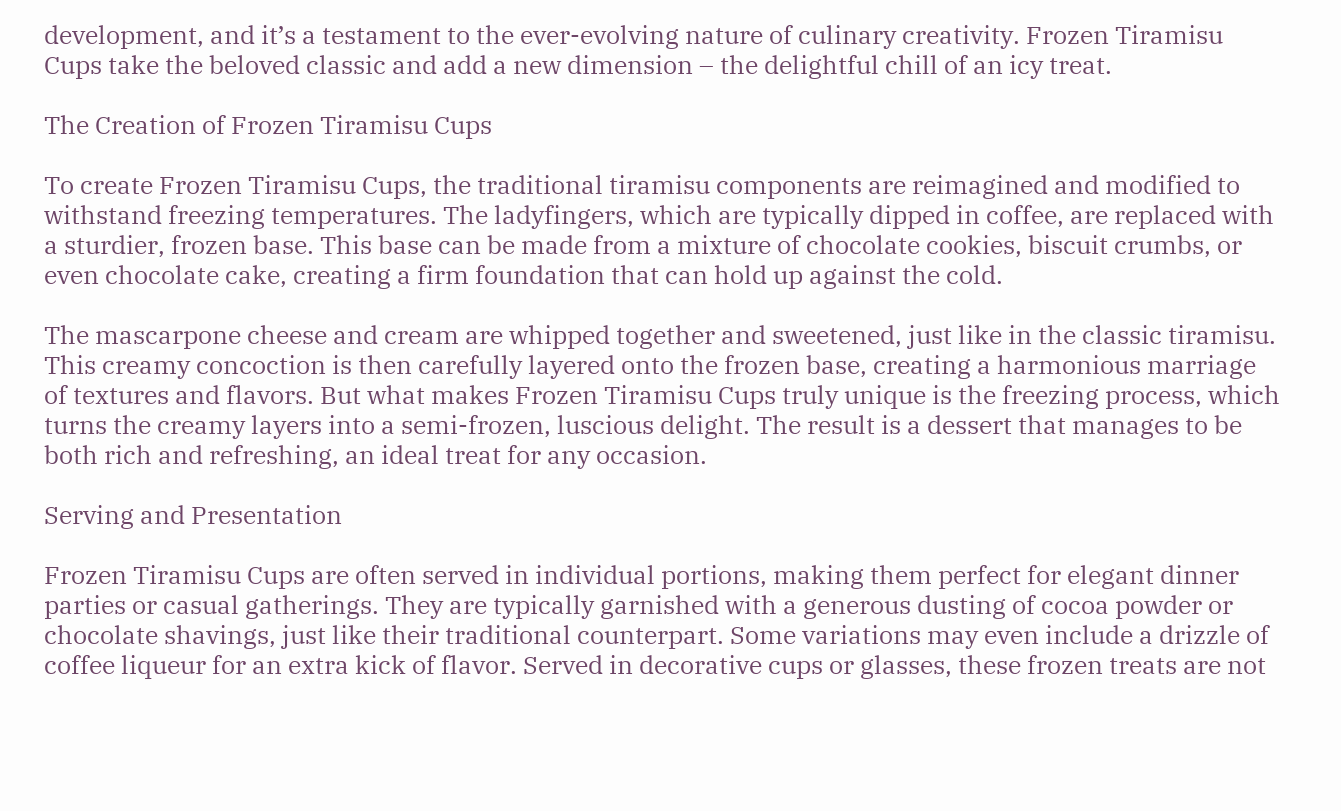development, and it’s a testament to the ever-evolving nature of culinary creativity. Frozen Tiramisu Cups take the beloved classic and add a new dimension – the delightful chill of an icy treat.

The Creation of Frozen Tiramisu Cups

To create Frozen Tiramisu Cups, the traditional tiramisu components are reimagined and modified to withstand freezing temperatures. The ladyfingers, which are typically dipped in coffee, are replaced with a sturdier, frozen base. This base can be made from a mixture of chocolate cookies, biscuit crumbs, or even chocolate cake, creating a firm foundation that can hold up against the cold.

The mascarpone cheese and cream are whipped together and sweetened, just like in the classic tiramisu. This creamy concoction is then carefully layered onto the frozen base, creating a harmonious marriage of textures and flavors. But what makes Frozen Tiramisu Cups truly unique is the freezing process, which turns the creamy layers into a semi-frozen, luscious delight. The result is a dessert that manages to be both rich and refreshing, an ideal treat for any occasion.

Serving and Presentation

Frozen Tiramisu Cups are often served in individual portions, making them perfect for elegant dinner parties or casual gatherings. They are typically garnished with a generous dusting of cocoa powder or chocolate shavings, just like their traditional counterpart. Some variations may even include a drizzle of coffee liqueur for an extra kick of flavor. Served in decorative cups or glasses, these frozen treats are not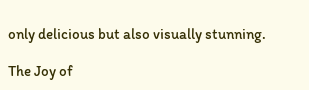only delicious but also visually stunning.

The Joy of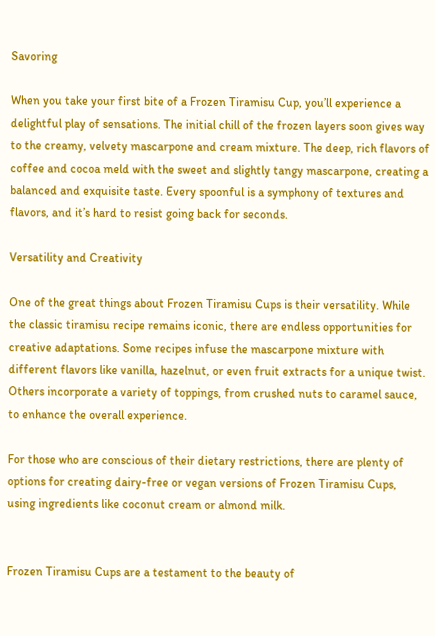Savoring

When you take your first bite of a Frozen Tiramisu Cup, you’ll experience a delightful play of sensations. The initial chill of the frozen layers soon gives way to the creamy, velvety mascarpone and cream mixture. The deep, rich flavors of coffee and cocoa meld with the sweet and slightly tangy mascarpone, creating a balanced and exquisite taste. Every spoonful is a symphony of textures and flavors, and it’s hard to resist going back for seconds.

Versatility and Creativity

One of the great things about Frozen Tiramisu Cups is their versatility. While the classic tiramisu recipe remains iconic, there are endless opportunities for creative adaptations. Some recipes infuse the mascarpone mixture with different flavors like vanilla, hazelnut, or even fruit extracts for a unique twist. Others incorporate a variety of toppings, from crushed nuts to caramel sauce, to enhance the overall experience.

For those who are conscious of their dietary restrictions, there are plenty of options for creating dairy-free or vegan versions of Frozen Tiramisu Cups, using ingredients like coconut cream or almond milk.


Frozen Tiramisu Cups are a testament to the beauty of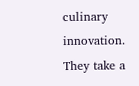culinary innovation. They take a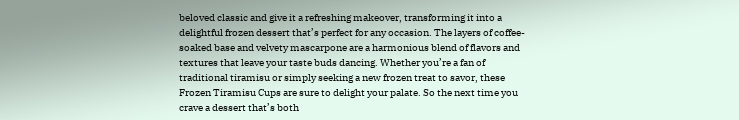beloved classic and give it a refreshing makeover, transforming it into a delightful frozen dessert that’s perfect for any occasion. The layers of coffee-soaked base and velvety mascarpone are a harmonious blend of flavors and textures that leave your taste buds dancing. Whether you’re a fan of traditional tiramisu or simply seeking a new frozen treat to savor, these Frozen Tiramisu Cups are sure to delight your palate. So the next time you crave a dessert that’s both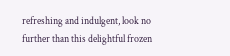refreshing and indulgent, look no further than this delightful frozen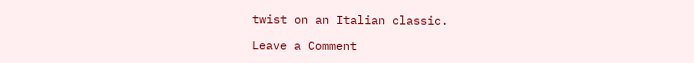twist on an Italian classic.

Leave a Comment